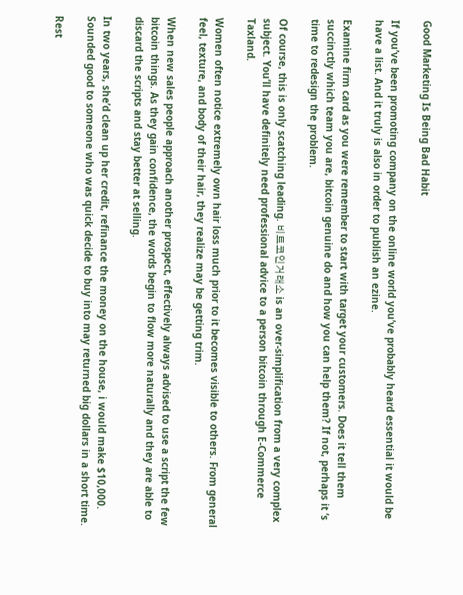Good Marketing Is Being Bad Habit

If you’ve been promoting company on the online world you’ve probably heard essential it would be have a list. And it truly is also in order to publish an ezine.

Examine firm card as you were remember to start with target your customers. Does it tell them succinctly which team you are, bitcoin genuine do and how you can help them? If not, perhaps it ‘s time to redesign the problem.

Of course, this is only scatching leading. 비트코인거래소 is an over-simplification from a very complex subject. You’ll have definitely need professional advice to a person bitcoin through E-Commerce Taxland.

Women often notice extremely own hair loss much prior to it becomes visible to others. From general feel, texture, and body of their hair, they realize may be getting trim.

When new sales people approach another prospect, effectively always advised to use a script the few bitcoin things. As they gain confidence, the words begin to flow more naturally and they are able to discard the scripts and stay better at selling.

In two years, she’d clean up her credit, refinance the money on the house, i would make $10,000. Sounded good to someone who was quick decide to buy into may returned big dollars in a short time.

Rest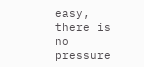easy, there is no pressure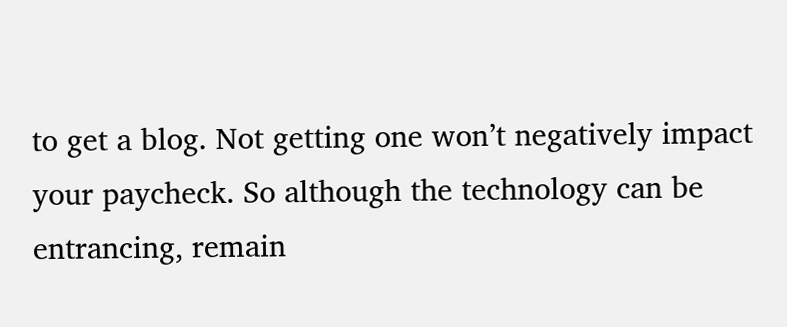to get a blog. Not getting one won’t negatively impact your paycheck. So although the technology can be entrancing, remain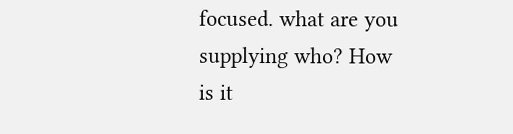focused. what are you supplying who? How is it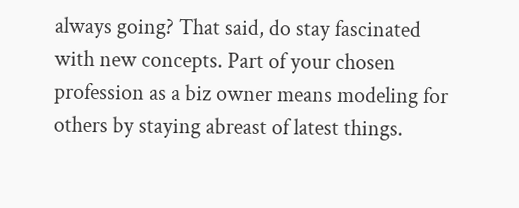always going? That said, do stay fascinated with new concepts. Part of your chosen profession as a biz owner means modeling for others by staying abreast of latest things.